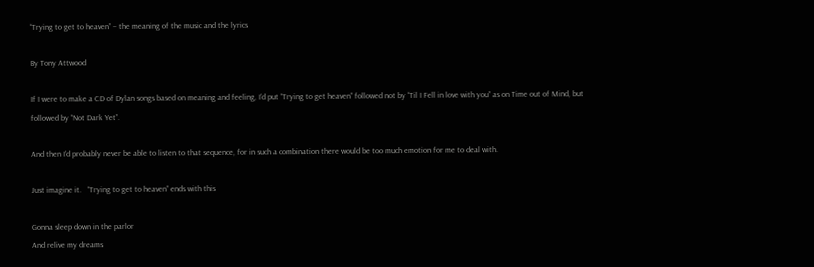“Trying to get to heaven” – the meaning of the music and the lyrics

By Tony Attwood

If I were to make a CD of Dylan songs based on meaning and feeling, I’d put “Trying to get heaven” followed not by “Til I Fell in love with you” as on Time out of Mind, but followed by “Not Dark Yet”.

And then I’d probably never be able to listen to that sequence, for in such a combination there would be too much emotion for me to deal with.

Just imagine it.   “Trying to get to heaven” ends with this

Gonna sleep down in the parlor
And relive my dreams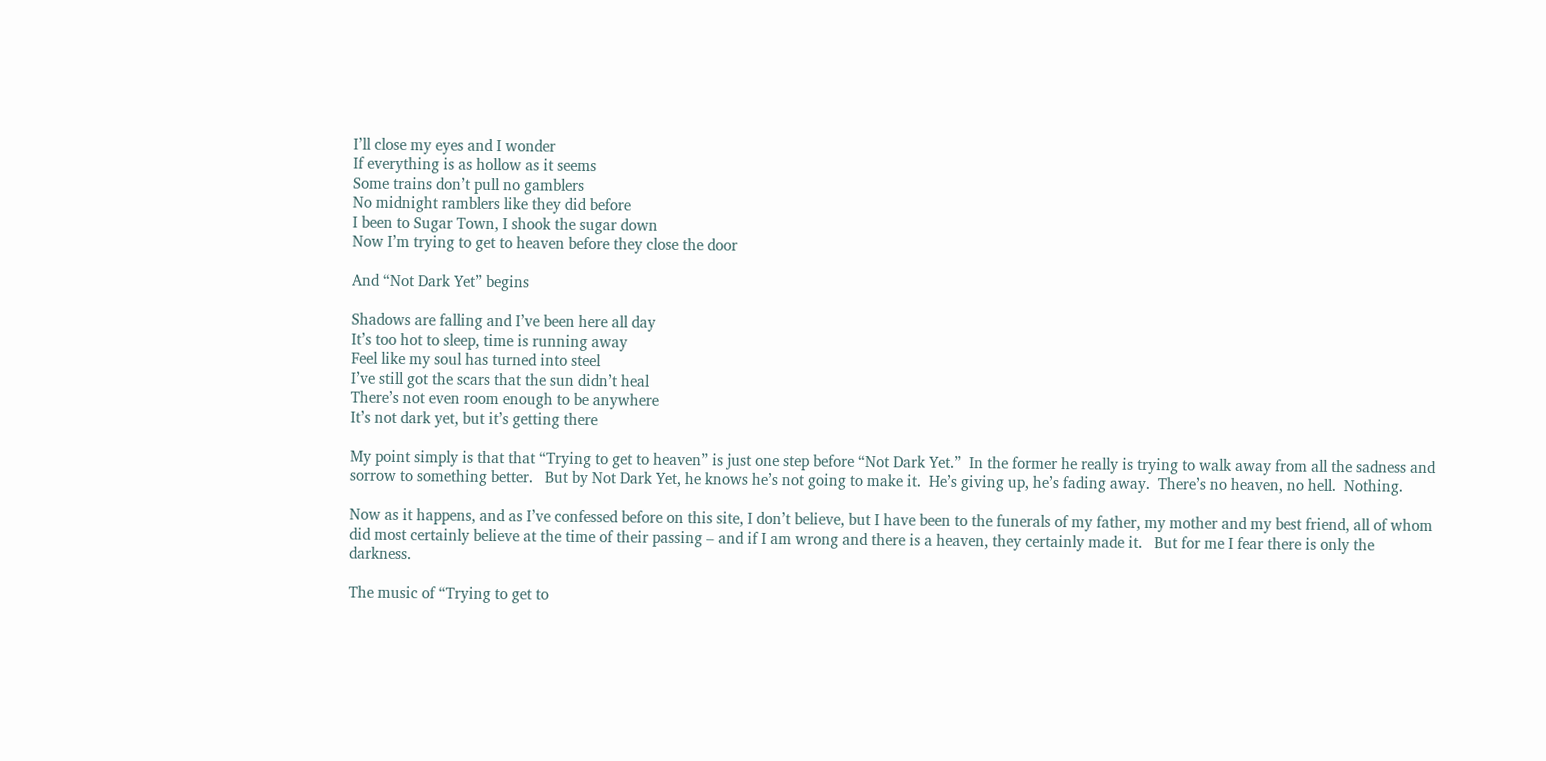I’ll close my eyes and I wonder
If everything is as hollow as it seems
Some trains don’t pull no gamblers
No midnight ramblers like they did before
I been to Sugar Town, I shook the sugar down
Now I’m trying to get to heaven before they close the door

And “Not Dark Yet” begins

Shadows are falling and I’ve been here all day
It’s too hot to sleep, time is running away
Feel like my soul has turned into steel
I’ve still got the scars that the sun didn’t heal
There’s not even room enough to be anywhere
It’s not dark yet, but it’s getting there

My point simply is that that “Trying to get to heaven” is just one step before “Not Dark Yet.”  In the former he really is trying to walk away from all the sadness and sorrow to something better.   But by Not Dark Yet, he knows he’s not going to make it.  He’s giving up, he’s fading away.  There’s no heaven, no hell.  Nothing.

Now as it happens, and as I’ve confessed before on this site, I don’t believe, but I have been to the funerals of my father, my mother and my best friend, all of whom did most certainly believe at the time of their passing – and if I am wrong and there is a heaven, they certainly made it.   But for me I fear there is only the darkness.

The music of “Trying to get to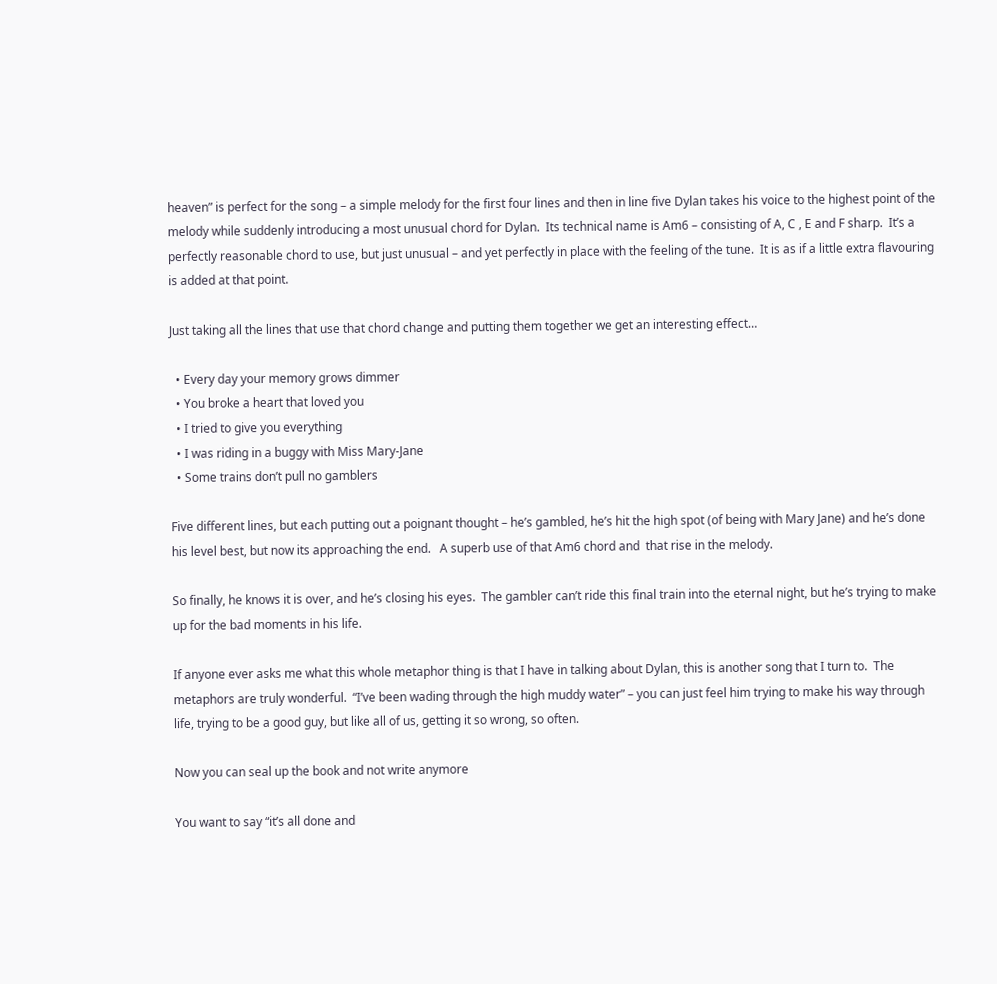heaven” is perfect for the song – a simple melody for the first four lines and then in line five Dylan takes his voice to the highest point of the melody while suddenly introducing a most unusual chord for Dylan.  Its technical name is Am6 – consisting of A, C , E and F sharp.  It’s a perfectly reasonable chord to use, but just unusual – and yet perfectly in place with the feeling of the tune.  It is as if a little extra flavouring is added at that point.

Just taking all the lines that use that chord change and putting them together we get an interesting effect…

  • Every day your memory grows dimmer
  • You broke a heart that loved you
  • I tried to give you everything
  • I was riding in a buggy with Miss Mary-Jane
  • Some trains don’t pull no gamblers

Five different lines, but each putting out a poignant thought – he’s gambled, he’s hit the high spot (of being with Mary Jane) and he’s done his level best, but now its approaching the end.   A superb use of that Am6 chord and  that rise in the melody.

So finally, he knows it is over, and he’s closing his eyes.  The gambler can’t ride this final train into the eternal night, but he’s trying to make up for the bad moments in his life.

If anyone ever asks me what this whole metaphor thing is that I have in talking about Dylan, this is another song that I turn to.  The metaphors are truly wonderful.  “I’ve been wading through the high muddy water” – you can just feel him trying to make his way through life, trying to be a good guy, but like all of us, getting it so wrong, so often.

Now you can seal up the book and not write anymore

You want to say “it’s all done and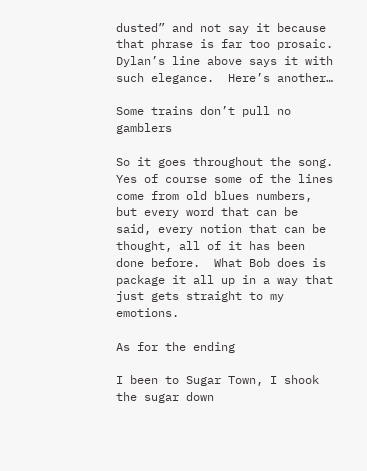dusted” and not say it because that phrase is far too prosaic.  Dylan’s line above says it with such elegance.  Here’s another…

Some trains don’t pull no gamblers

So it goes throughout the song.   Yes of course some of the lines come from old blues numbers, but every word that can be said, every notion that can be thought, all of it has been done before.  What Bob does is package it all up in a way that just gets straight to my emotions.

As for the ending

I been to Sugar Town, I shook the sugar down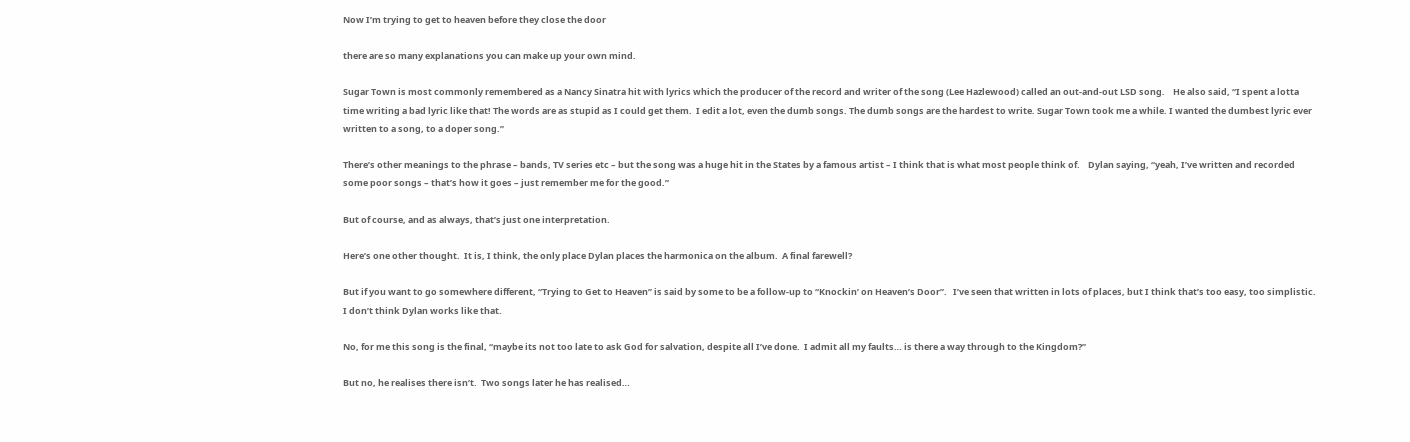Now I’m trying to get to heaven before they close the door

there are so many explanations you can make up your own mind.

Sugar Town is most commonly remembered as a Nancy Sinatra hit with lyrics which the producer of the record and writer of the song (Lee Hazlewood) called an out-and-out LSD song.    He also said, “I spent a lotta time writing a bad lyric like that! The words are as stupid as I could get them.  I edit a lot, even the dumb songs. The dumb songs are the hardest to write. Sugar Town took me a while. I wanted the dumbest lyric ever written to a song, to a doper song.”

There’s other meanings to the phrase – bands, TV series etc – but the song was a huge hit in the States by a famous artist – I think that is what most people think of.    Dylan saying, “yeah, I’ve written and recorded some poor songs – that’s how it goes – just remember me for the good.”

But of course, and as always, that’s just one interpretation.

Here’s one other thought.  It is, I think, the only place Dylan places the harmonica on the album.  A final farewell?

But if you want to go somewhere different, “Trying to Get to Heaven” is said by some to be a follow-up to “Knockin’ on Heaven’s Door”.   I’ve seen that written in lots of places, but I think that’s too easy, too simplistic.  I don’t think Dylan works like that.

No, for me this song is the final, “maybe its not too late to ask God for salvation, despite all I’ve done.  I admit all my faults… is there a way through to the Kingdom?”

But no, he realises there isn’t.  Two songs later he has realised…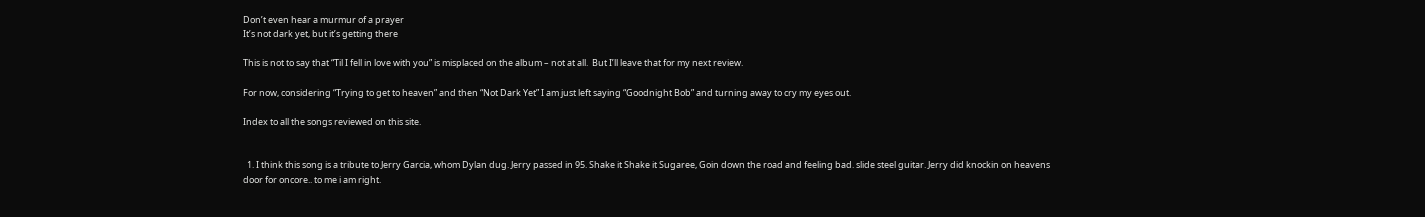Don’t even hear a murmur of a prayer
It’s not dark yet, but it’s getting there

This is not to say that “Til I fell in love with you” is misplaced on the album – not at all.  But I’ll leave that for my next review.

For now, considering “Trying to get to heaven” and then “Not Dark Yet” I am just left saying “Goodnight Bob” and turning away to cry my eyes out.

Index to all the songs reviewed on this site.


  1. I think this song is a tribute to Jerry Garcia, whom Dylan dug. Jerry passed in 95. Shake it Shake it Sugaree, Goin down the road and feeling bad. slide steel guitar. Jerry did knockin on heavens door for oncore.. to me i am right.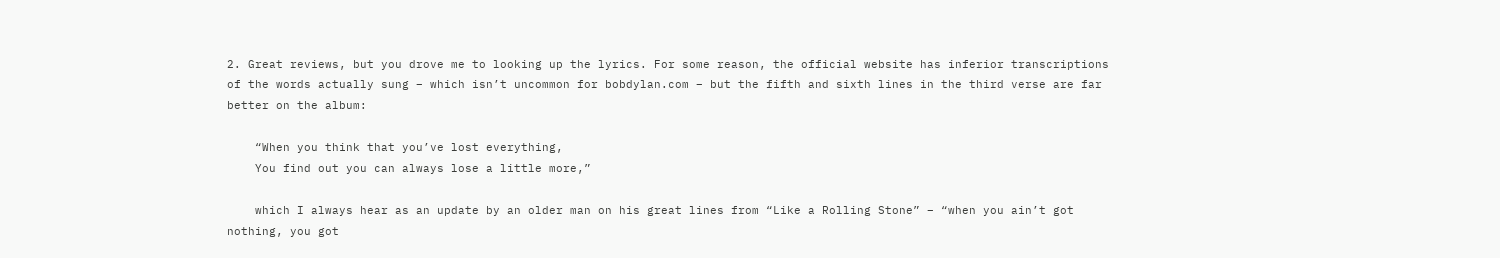2. Great reviews, but you drove me to looking up the lyrics. For some reason, the official website has inferior transcriptions of the words actually sung – which isn’t uncommon for bobdylan.com – but the fifth and sixth lines in the third verse are far better on the album:

    “When you think that you’ve lost everything,
    You find out you can always lose a little more,”

    which I always hear as an update by an older man on his great lines from “Like a Rolling Stone” – “when you ain’t got nothing, you got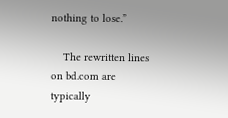nothing to lose.”

    The rewritten lines on bd.com are typically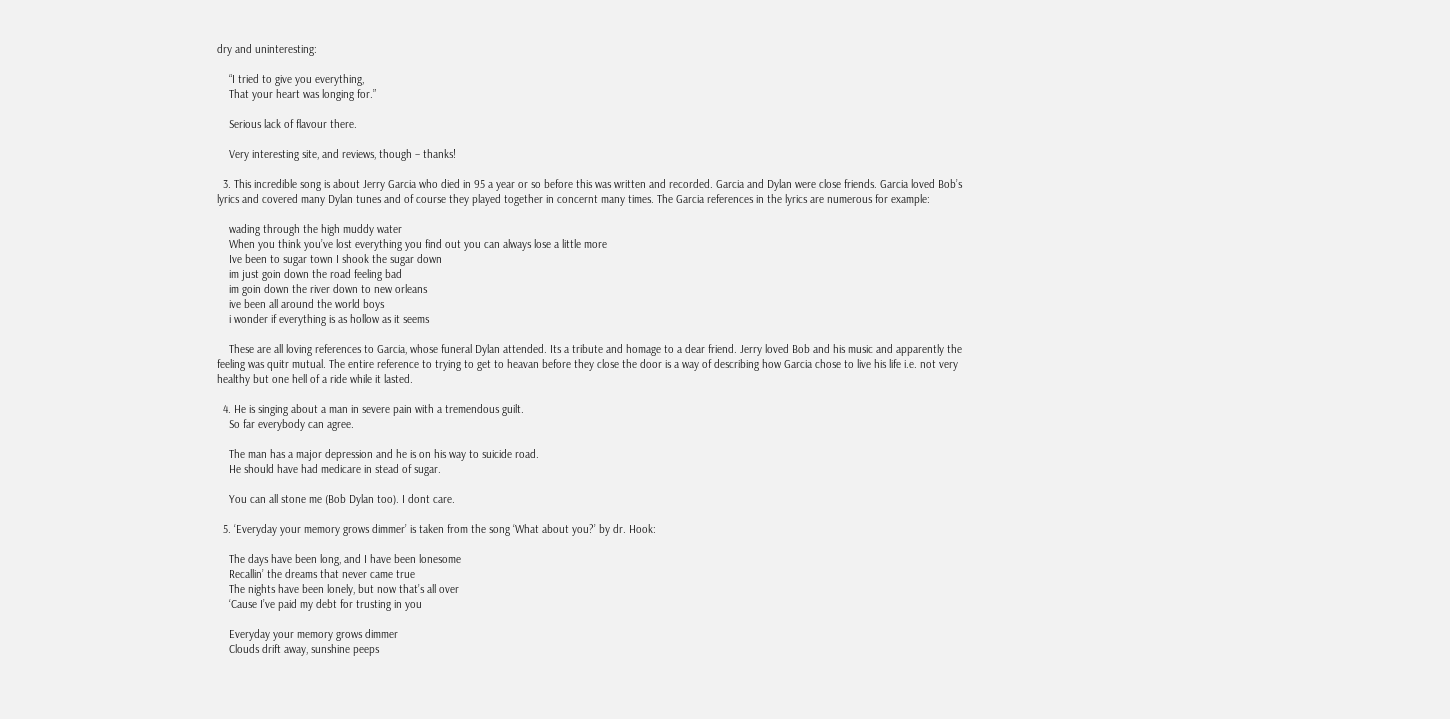dry and uninteresting:

    “I tried to give you everything,
    That your heart was longing for.”

    Serious lack of flavour there.

    Very interesting site, and reviews, though – thanks!

  3. This incredible song is about Jerry Garcia who died in 95 a year or so before this was written and recorded. Garcia and Dylan were close friends. Garcia loved Bob’s lyrics and covered many Dylan tunes and of course they played together in concernt many times. The Garcia references in the lyrics are numerous for example:

    wading through the high muddy water
    When you think you’ve lost everything you find out you can always lose a little more
    Ive been to sugar town I shook the sugar down
    im just goin down the road feeling bad
    im goin down the river down to new orleans
    ive been all around the world boys
    i wonder if everything is as hollow as it seems

    These are all loving references to Garcia, whose funeral Dylan attended. Its a tribute and homage to a dear friend. Jerry loved Bob and his music and apparently the feeling was quitr mutual. The entire reference to trying to get to heavan before they close the door is a way of describing how Garcia chose to live his life i.e. not very healthy but one hell of a ride while it lasted.

  4. He is singing about a man in severe pain with a tremendous guilt.
    So far everybody can agree.

    The man has a major depression and he is on his way to suicide road.
    He should have had medicare in stead of sugar.

    You can all stone me (Bob Dylan too). I dont care.

  5. ‘Everyday your memory grows dimmer’ is taken from the song ‘What about you?’ by dr. Hook:

    The days have been long, and I have been lonesome
    Recallin’ the dreams that never came true
    The nights have been lonely, but now that’s all over
    ‘Cause I’ve paid my debt for trusting in you

    Everyday your memory grows dimmer
    Clouds drift away, sunshine peeps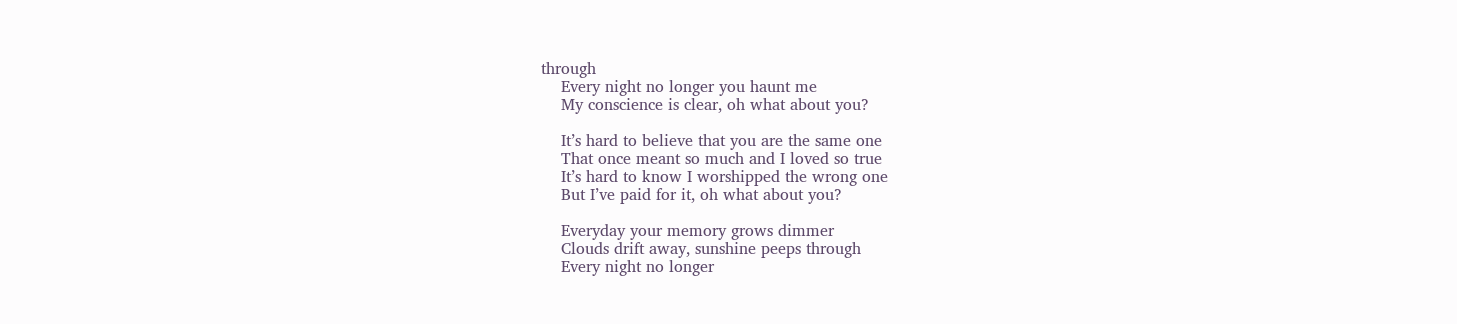through
    Every night no longer you haunt me
    My conscience is clear, oh what about you?

    It’s hard to believe that you are the same one
    That once meant so much and I loved so true
    It’s hard to know I worshipped the wrong one
    But I’ve paid for it, oh what about you?

    Everyday your memory grows dimmer
    Clouds drift away, sunshine peeps through
    Every night no longer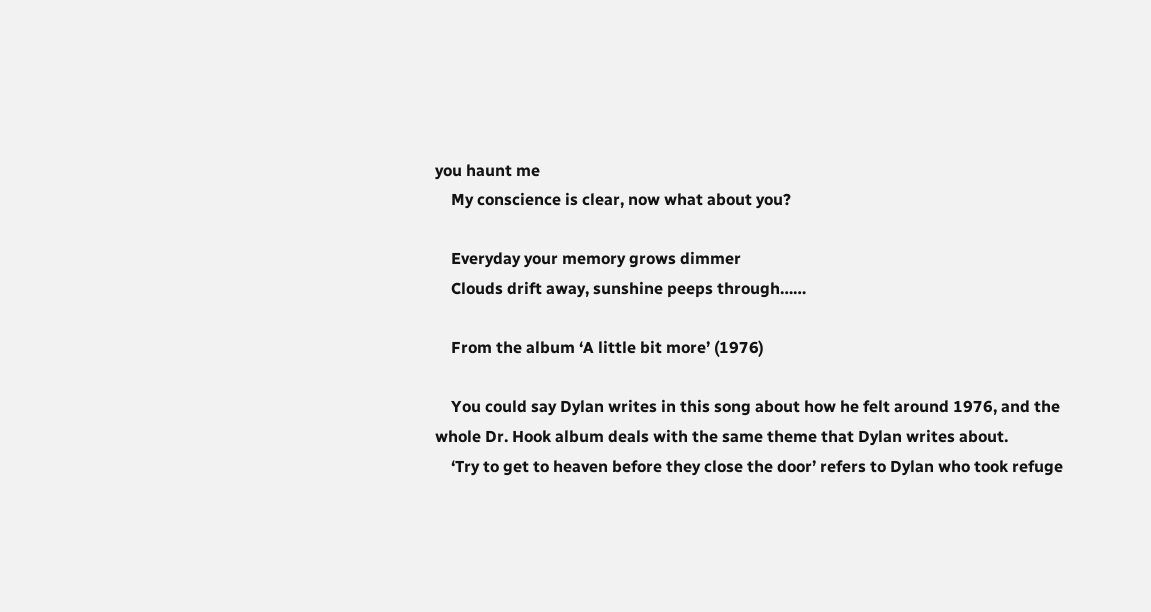you haunt me
    My conscience is clear, now what about you?

    Everyday your memory grows dimmer
    Clouds drift away, sunshine peeps through……

    From the album ‘A little bit more’ (1976)

    You could say Dylan writes in this song about how he felt around 1976, and the whole Dr. Hook album deals with the same theme that Dylan writes about.
    ‘Try to get to heaven before they close the door’ refers to Dylan who took refuge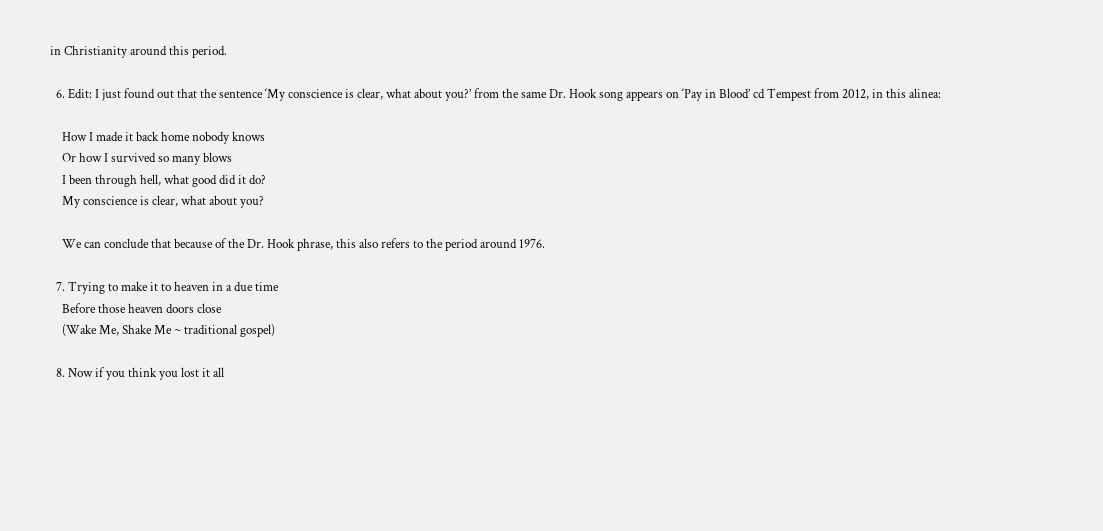in Christianity around this period.

  6. Edit: I just found out that the sentence ‘My conscience is clear, what about you?’ from the same Dr. Hook song appears on ‘Pay in Blood’ cd Tempest from 2012, in this alinea:

    How I made it back home nobody knows
    Or how I survived so many blows
    I been through hell, what good did it do?
    My conscience is clear, what about you?

    We can conclude that because of the Dr. Hook phrase, this also refers to the period around 1976.

  7. Trying to make it to heaven in a due time
    Before those heaven doors close
    (Wake Me, Shake Me ~ traditional gospel)

  8. Now if you think you lost it all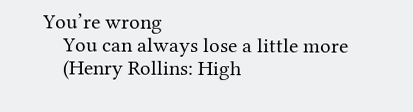You’re wrong
    You can always lose a little more
    (Henry Rollins: High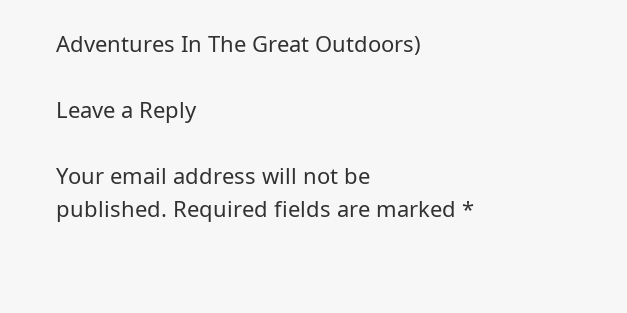Adventures In The Great Outdoors)

Leave a Reply

Your email address will not be published. Required fields are marked *